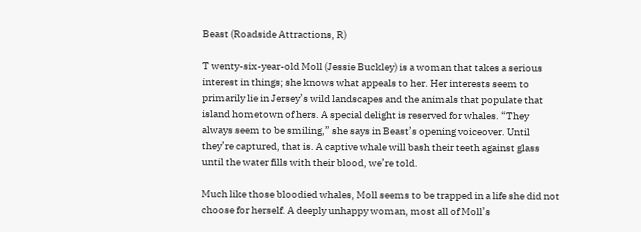Beast (Roadside Attractions, R)

T wenty-six-year-old Moll (Jessie Buckley) is a woman that takes a serious interest in things; she knows what appeals to her. Her interests seem to primarily lie in Jersey’s wild landscapes and the animals that populate that island hometown of hers. A special delight is reserved for whales. “They always seem to be smiling,” she says in Beast’s opening voiceover. Until they’re captured, that is. A captive whale will bash their teeth against glass until the water fills with their blood, we’re told.

Much like those bloodied whales, Moll seems to be trapped in a life she did not choose for herself. A deeply unhappy woman, most all of Moll’s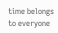time belongs to everyone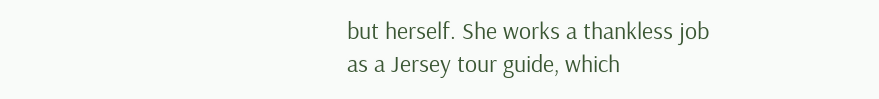but herself. She works a thankless job as a Jersey tour guide, which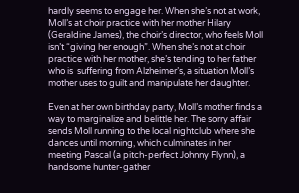hardly seems to engage her. When she’s not at work, Moll’s at choir practice with her mother Hilary (Geraldine James), the choir’s director, who feels Moll isn’t “giving her enough”. When she’s not at choir practice with her mother, she’s tending to her father who is  suffering from Alzheimer’s, a situation Moll’s mother uses to guilt and manipulate her daughter.

Even at her own birthday party, Moll’s mother finds a way to marginalize and belittle her. The sorry affair sends Moll running to the local nightclub where she dances until morning, which culminates in her meeting Pascal (a pitch-perfect Johnny Flynn), a handsome hunter-gather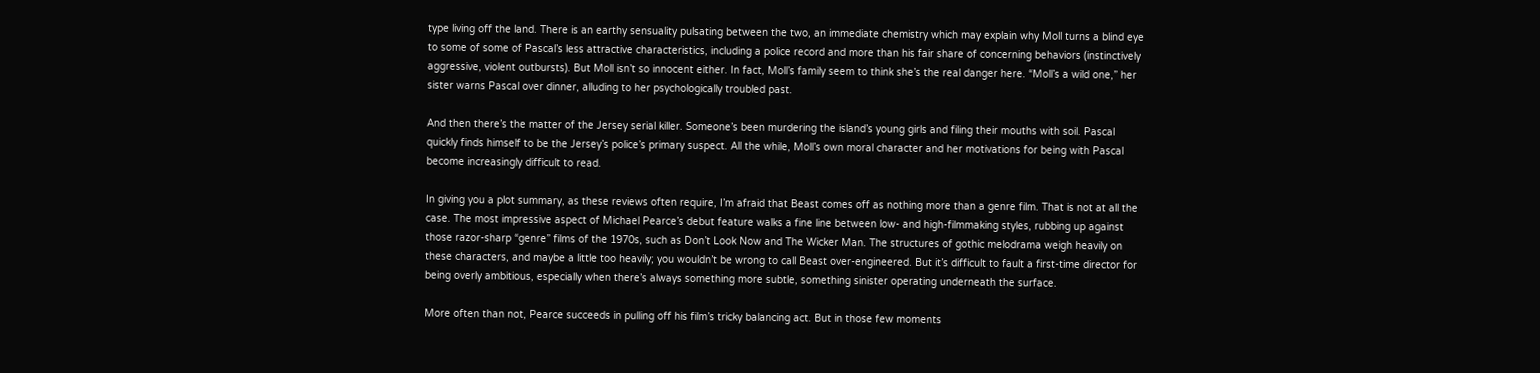type living off the land. There is an earthy sensuality pulsating between the two, an immediate chemistry which may explain why Moll turns a blind eye to some of some of Pascal’s less attractive characteristics, including a police record and more than his fair share of concerning behaviors (instinctively aggressive, violent outbursts). But Moll isn’t so innocent either. In fact, Moll’s family seem to think she’s the real danger here. “Moll’s a wild one,” her sister warns Pascal over dinner, alluding to her psychologically troubled past.

And then there’s the matter of the Jersey serial killer. Someone’s been murdering the island’s young girls and filing their mouths with soil. Pascal quickly finds himself to be the Jersey’s police’s primary suspect. All the while, Moll’s own moral character and her motivations for being with Pascal become increasingly difficult to read.

In giving you a plot summary, as these reviews often require, I’m afraid that Beast comes off as nothing more than a genre film. That is not at all the case. The most impressive aspect of Michael Pearce’s debut feature walks a fine line between low- and high-filmmaking styles, rubbing up against those razor-sharp “genre” films of the 1970s, such as Don’t Look Now and The Wicker Man. The structures of gothic melodrama weigh heavily on these characters, and maybe a little too heavily; you wouldn’t be wrong to call Beast over-engineered. But it’s difficult to fault a first-time director for being overly ambitious, especially when there’s always something more subtle, something sinister operating underneath the surface.

More often than not, Pearce succeeds in pulling off his film’s tricky balancing act. But in those few moments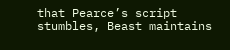that Pearce’s script stumbles, Beast maintains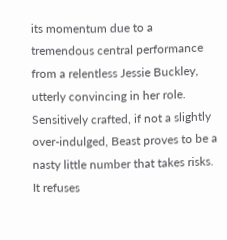its momentum due to a tremendous central performance from a relentless Jessie Buckley, utterly convincing in her role. Sensitively crafted, if not a slightly over-indulged, Beast proves to be a nasty little number that takes risks. It refuses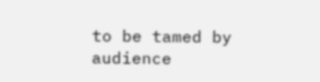to be tamed by audience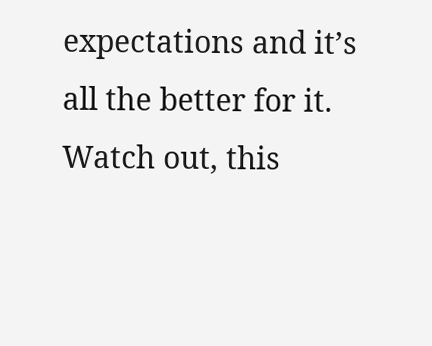expectations and it’s all the better for it. Watch out, this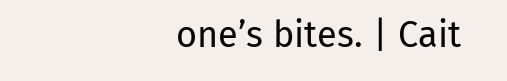one’s bites. | Cait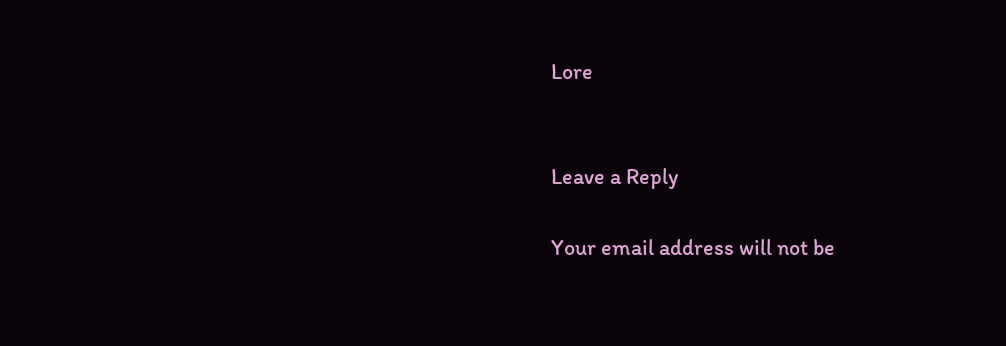Lore


Leave a Reply

Your email address will not be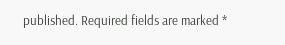published. Required fields are marked *